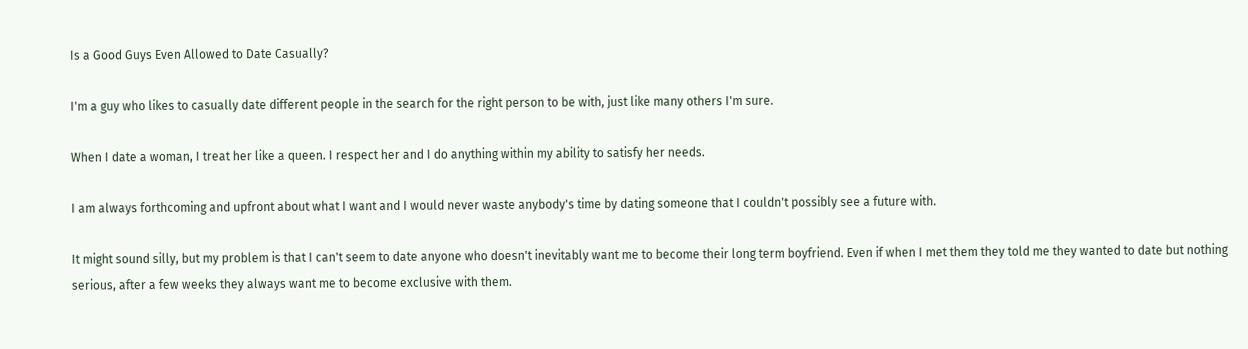Is a Good Guys Even Allowed to Date Casually?

I'm a guy who likes to casually date different people in the search for the right person to be with, just like many others I'm sure.

When I date a woman, I treat her like a queen. I respect her and I do anything within my ability to satisfy her needs.

I am always forthcoming and upfront about what I want and I would never waste anybody's time by dating someone that I couldn't possibly see a future with.

It might sound silly, but my problem is that I can't seem to date anyone who doesn't inevitably want me to become their long term boyfriend. Even if when I met them they told me they wanted to date but nothing serious, after a few weeks they always want me to become exclusive with them.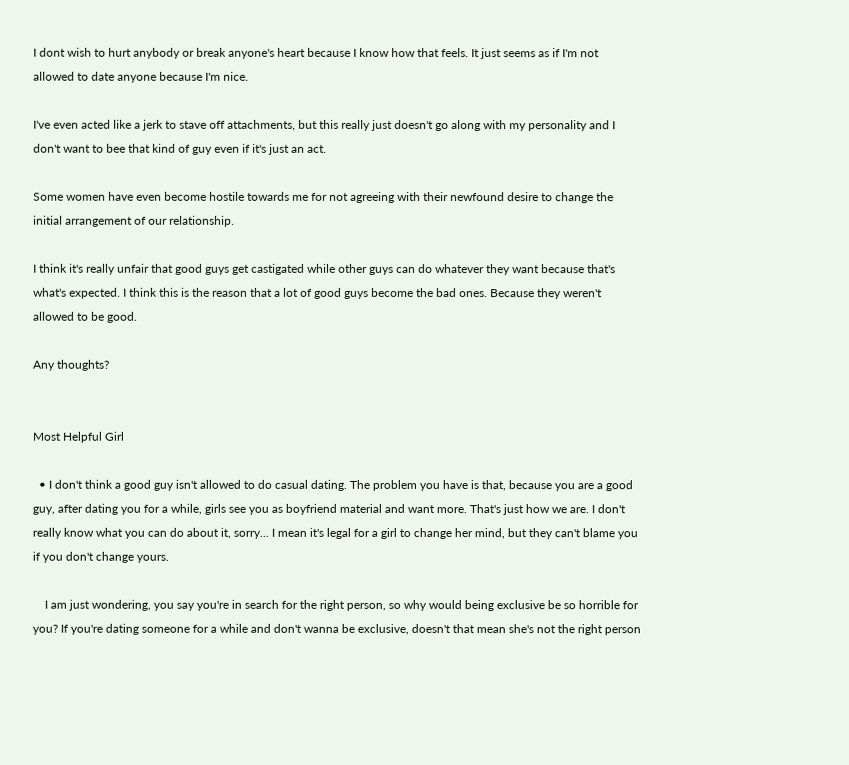I dont wish to hurt anybody or break anyone's heart because I know how that feels. It just seems as if I'm not allowed to date anyone because I'm nice.

I've even acted like a jerk to stave off attachments, but this really just doesn't go along with my personality and I don't want to bee that kind of guy even if it's just an act.

Some women have even become hostile towards me for not agreeing with their newfound desire to change the initial arrangement of our relationship.

I think it's really unfair that good guys get castigated while other guys can do whatever they want because that's what's expected. I think this is the reason that a lot of good guys become the bad ones. Because they weren't allowed to be good.

Any thoughts?


Most Helpful Girl

  • I don't think a good guy isn't allowed to do casual dating. The problem you have is that, because you are a good guy, after dating you for a while, girls see you as boyfriend material and want more. That's just how we are. I don't really know what you can do about it, sorry... I mean it's legal for a girl to change her mind, but they can't blame you if you don't change yours.

    I am just wondering, you say you're in search for the right person, so why would being exclusive be so horrible for you? If you're dating someone for a while and don't wanna be exclusive, doesn't that mean she's not the right person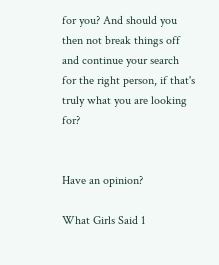for you? And should you then not break things off and continue your search for the right person, if that's truly what you are looking for?


Have an opinion?

What Girls Said 1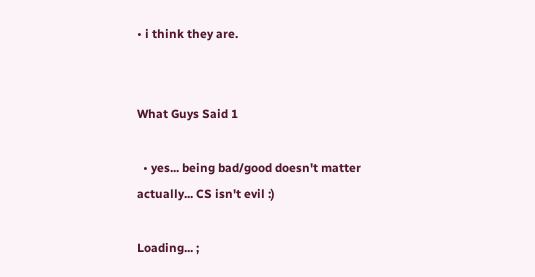• i think they are.


What Guys Said 1

  • yes... being bad/good doesn't matter actually... CS isn't evil :)

Loading... ;